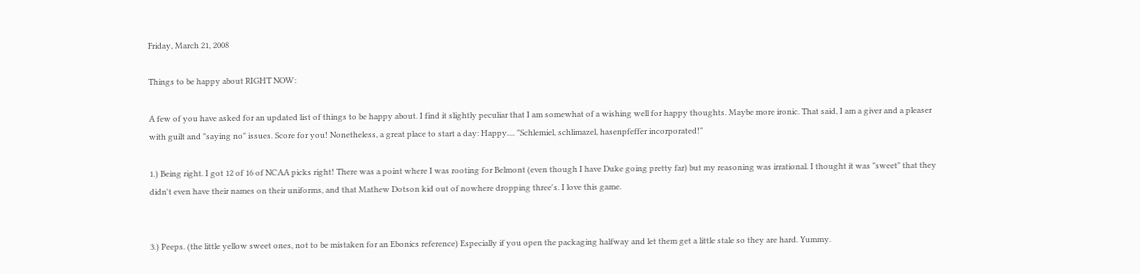Friday, March 21, 2008

Things to be happy about RIGHT NOW:

A few of you have asked for an updated list of things to be happy about. I find it slightly peculiar that I am somewhat of a wishing well for happy thoughts. Maybe more ironic. That said, I am a giver and a pleaser with guilt and "saying no" issues. Score for you! Nonetheless, a great place to start a day: Happy.... "Schlemiel, schlimazel, hasenpfeffer incorporated!"

1.) Being right. I got 12 of 16 of NCAA picks right! There was a point where I was rooting for Belmont (even though I have Duke going pretty far) but my reasoning was irrational. I thought it was "sweet" that they didn't even have their names on their uniforms, and that Mathew Dotson kid out of nowhere dropping three's. I love this game.


3.) Peeps. (the little yellow sweet ones, not to be mistaken for an Ebonics reference) Especially if you open the packaging halfway and let them get a little stale so they are hard. Yummy.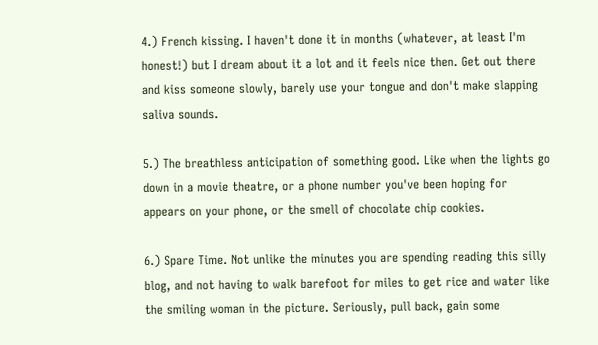4.) French kissing. I haven't done it in months (whatever, at least I'm honest!) but I dream about it a lot and it feels nice then. Get out there and kiss someone slowly, barely use your tongue and don't make slapping saliva sounds.

5.) The breathless anticipation of something good. Like when the lights go down in a movie theatre, or a phone number you've been hoping for appears on your phone, or the smell of chocolate chip cookies.

6.) Spare Time. Not unlike the minutes you are spending reading this silly blog, and not having to walk barefoot for miles to get rice and water like the smiling woman in the picture. Seriously, pull back, gain some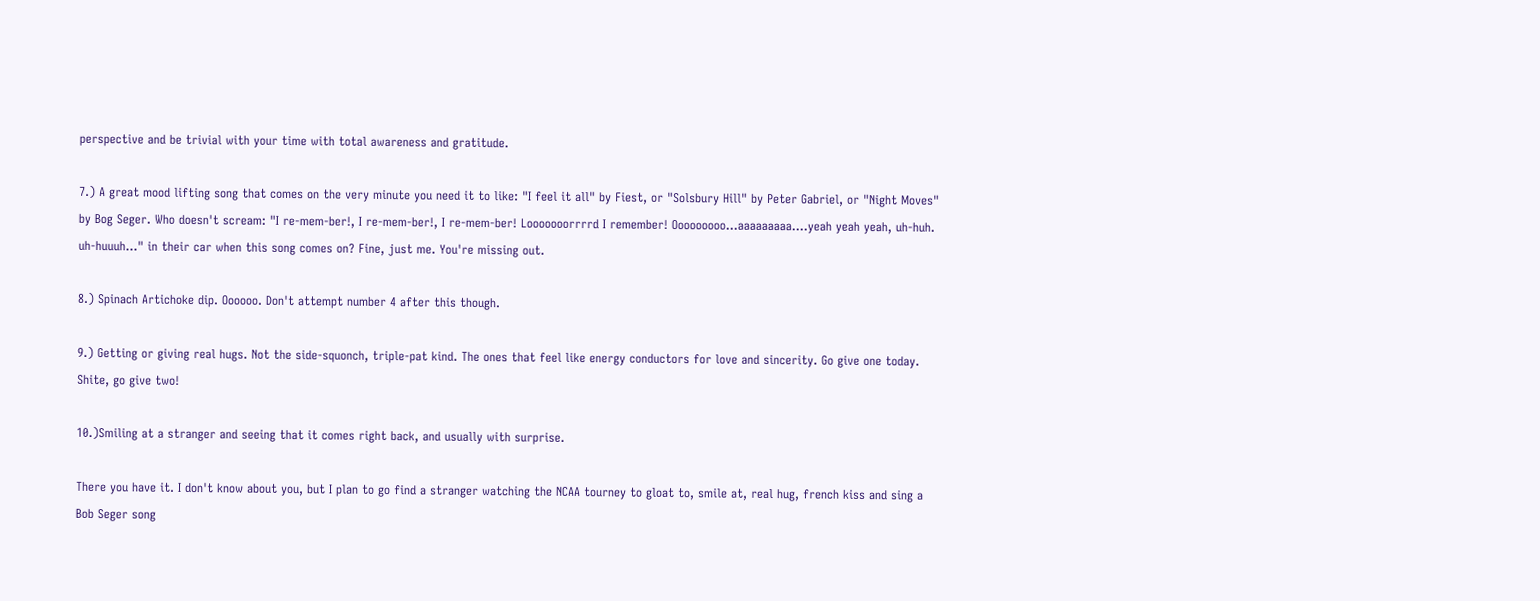perspective and be trivial with your time with total awareness and gratitude.

7.) A great mood lifting song that comes on the very minute you need it to like: "I feel it all" by Fiest, or "Solsbury Hill" by Peter Gabriel, or "Night Moves" by Bog Seger. Who doesn't scream: "I re-mem-ber!, I re-mem-ber!, I re-mem-ber! Looooooorrrrd I remember! Ooooooooo...aaaaaaaaa....yeah yeah yeah, uh-huh. uh-huuuh..." in their car when this song comes on? Fine, just me. You're missing out.

8.) Spinach Artichoke dip. Oooooo. Don't attempt number 4 after this though.

9.) Getting or giving real hugs. Not the side-squonch, triple-pat kind. The ones that feel like energy conductors for love and sincerity. Go give one today. Shite, go give two!

10.)Smiling at a stranger and seeing that it comes right back, and usually with surprise.

There you have it. I don't know about you, but I plan to go find a stranger watching the NCAA tourney to gloat to, smile at, real hug, french kiss and sing a Bob Seger song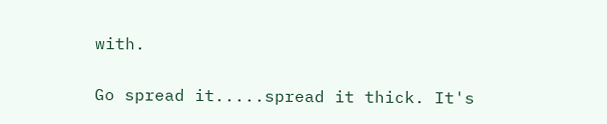with.

Go spread it.....spread it thick. It's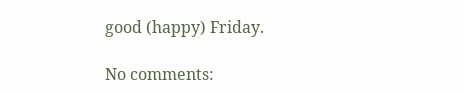good (happy) Friday.

No comments: